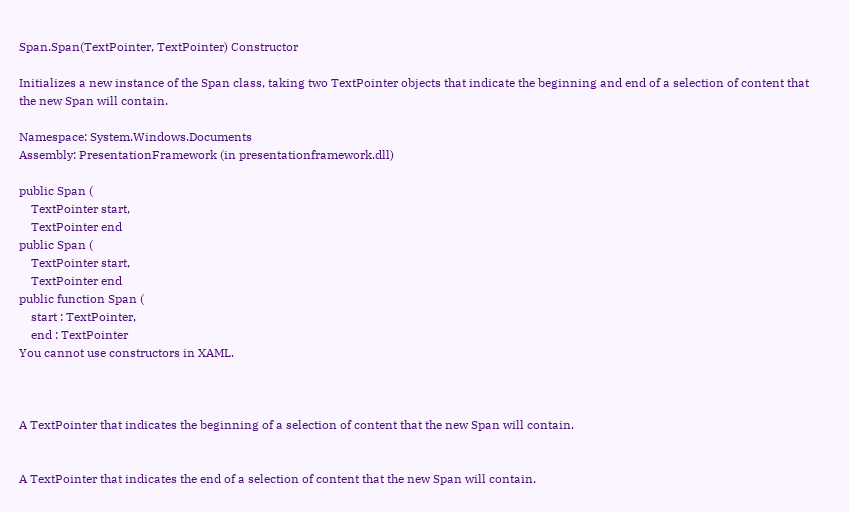Span.Span(TextPointer, TextPointer) Constructor

Initializes a new instance of the Span class, taking two TextPointer objects that indicate the beginning and end of a selection of content that the new Span will contain.

Namespace: System.Windows.Documents
Assembly: PresentationFramework (in presentationframework.dll)

public Span (
    TextPointer start,
    TextPointer end
public Span (
    TextPointer start,
    TextPointer end
public function Span (
    start : TextPointer,
    end : TextPointer
You cannot use constructors in XAML.



A TextPointer that indicates the beginning of a selection of content that the new Span will contain.


A TextPointer that indicates the end of a selection of content that the new Span will contain.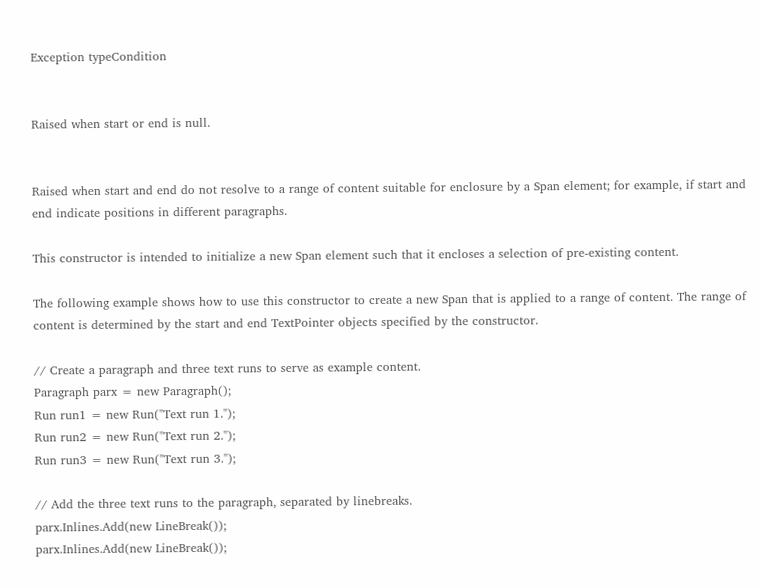Exception typeCondition


Raised when start or end is null.


Raised when start and end do not resolve to a range of content suitable for enclosure by a Span element; for example, if start and end indicate positions in different paragraphs.

This constructor is intended to initialize a new Span element such that it encloses a selection of pre-existing content.

The following example shows how to use this constructor to create a new Span that is applied to a range of content. The range of content is determined by the start and end TextPointer objects specified by the constructor.

// Create a paragraph and three text runs to serve as example content.
Paragraph parx = new Paragraph();
Run run1 = new Run("Text run 1.");
Run run2 = new Run("Text run 2.");
Run run3 = new Run("Text run 3.");

// Add the three text runs to the paragraph, separated by linebreaks.
parx.Inlines.Add(new LineBreak());
parx.Inlines.Add(new LineBreak());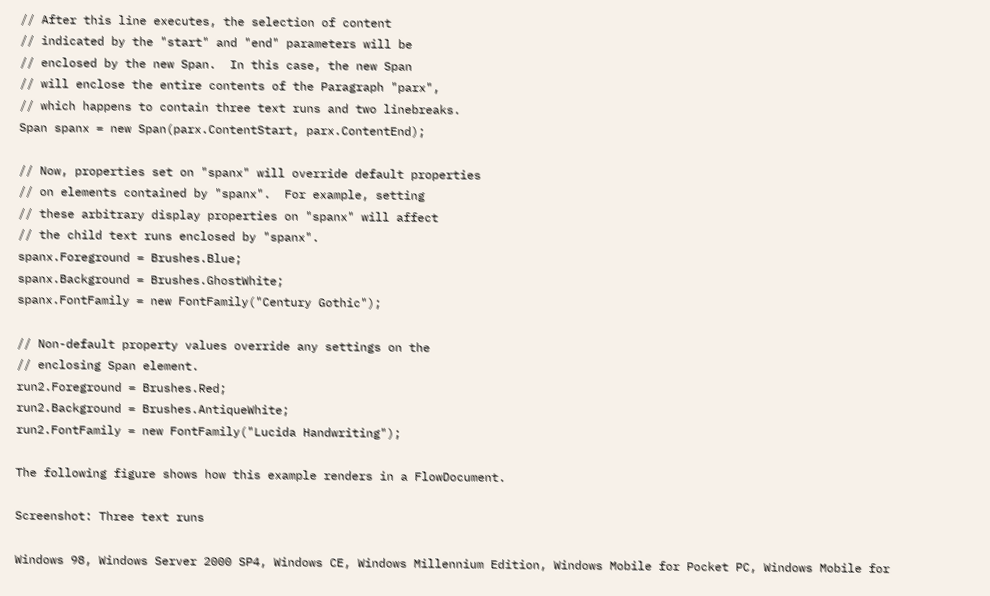// After this line executes, the selection of content
// indicated by the "start" and "end" parameters will be
// enclosed by the new Span.  In this case, the new Span
// will enclose the entire contents of the Paragraph "parx",
// which happens to contain three text runs and two linebreaks.
Span spanx = new Span(parx.ContentStart, parx.ContentEnd);

// Now, properties set on "spanx" will override default properties
// on elements contained by "spanx".  For example, setting
// these arbitrary display properties on "spanx" will affect
// the child text runs enclosed by "spanx".
spanx.Foreground = Brushes.Blue;
spanx.Background = Brushes.GhostWhite;
spanx.FontFamily = new FontFamily("Century Gothic");

// Non-default property values override any settings on the
// enclosing Span element.
run2.Foreground = Brushes.Red;
run2.Background = Brushes.AntiqueWhite;
run2.FontFamily = new FontFamily("Lucida Handwriting");

The following figure shows how this example renders in a FlowDocument.

Screenshot: Three text runs

Windows 98, Windows Server 2000 SP4, Windows CE, Windows Millennium Edition, Windows Mobile for Pocket PC, Windows Mobile for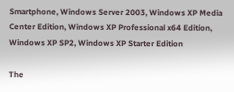Smartphone, Windows Server 2003, Windows XP Media Center Edition, Windows XP Professional x64 Edition, Windows XP SP2, Windows XP Starter Edition

The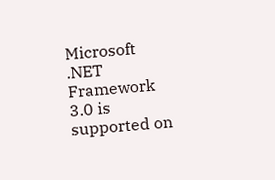Microsoft .NET Framework 3.0 is supported on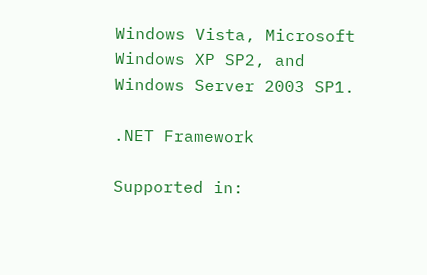Windows Vista, Microsoft Windows XP SP2, and Windows Server 2003 SP1.

.NET Framework

Supported in: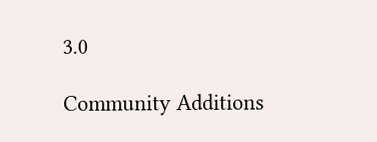3.0

Community Additions